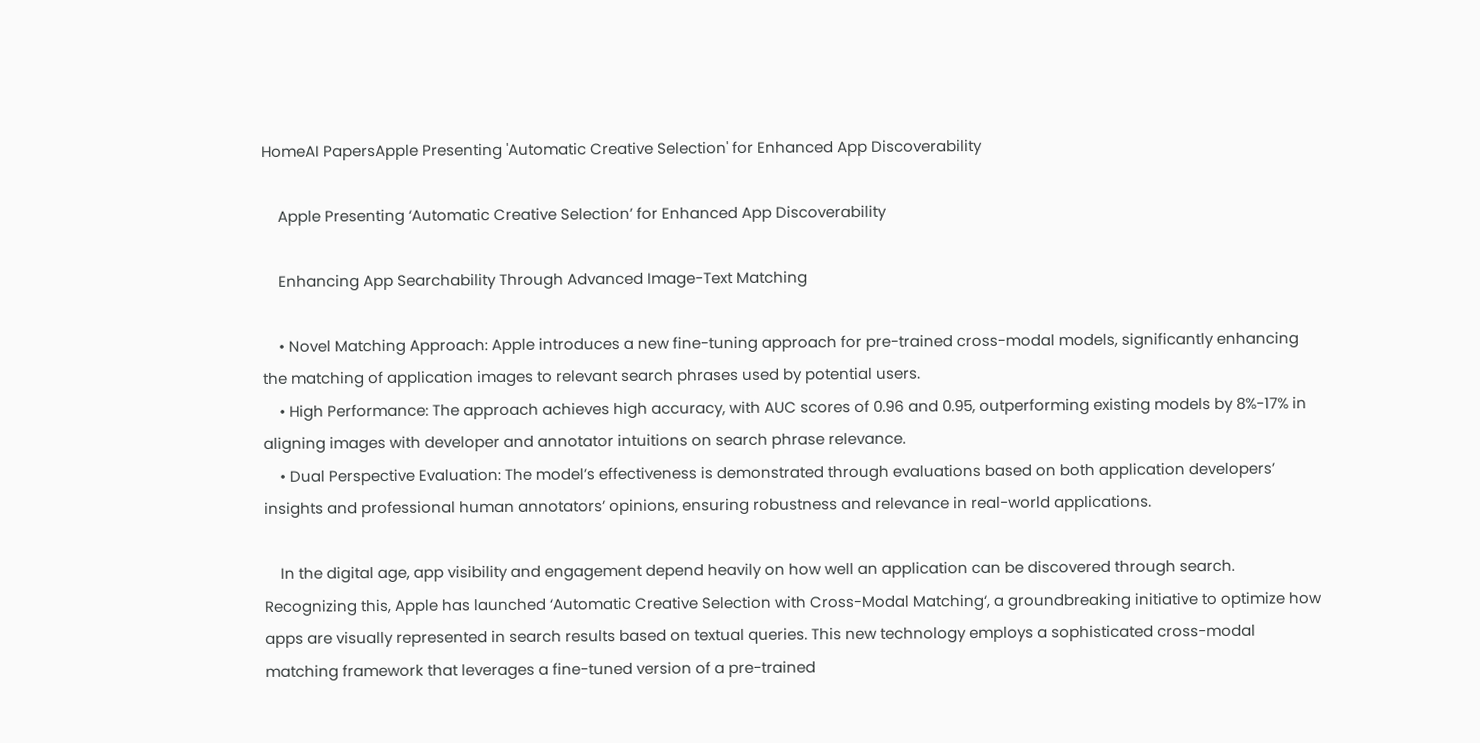HomeAI PapersApple Presenting 'Automatic Creative Selection' for Enhanced App Discoverability

    Apple Presenting ‘Automatic Creative Selection’ for Enhanced App Discoverability

    Enhancing App Searchability Through Advanced Image-Text Matching

    • Novel Matching Approach: Apple introduces a new fine-tuning approach for pre-trained cross-modal models, significantly enhancing the matching of application images to relevant search phrases used by potential users.
    • High Performance: The approach achieves high accuracy, with AUC scores of 0.96 and 0.95, outperforming existing models by 8%-17% in aligning images with developer and annotator intuitions on search phrase relevance.
    • Dual Perspective Evaluation: The model’s effectiveness is demonstrated through evaluations based on both application developers’ insights and professional human annotators’ opinions, ensuring robustness and relevance in real-world applications.

    In the digital age, app visibility and engagement depend heavily on how well an application can be discovered through search. Recognizing this, Apple has launched ‘Automatic Creative Selection with Cross-Modal Matching‘, a groundbreaking initiative to optimize how apps are visually represented in search results based on textual queries. This new technology employs a sophisticated cross-modal matching framework that leverages a fine-tuned version of a pre-trained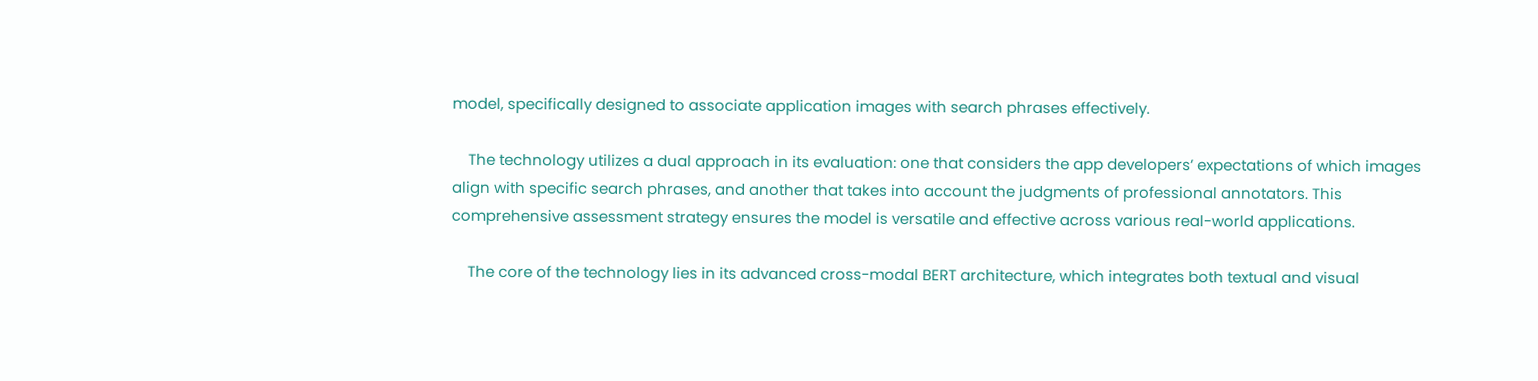model, specifically designed to associate application images with search phrases effectively.

    The technology utilizes a dual approach in its evaluation: one that considers the app developers’ expectations of which images align with specific search phrases, and another that takes into account the judgments of professional annotators. This comprehensive assessment strategy ensures the model is versatile and effective across various real-world applications.

    The core of the technology lies in its advanced cross-modal BERT architecture, which integrates both textual and visual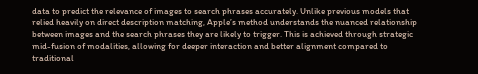data to predict the relevance of images to search phrases accurately. Unlike previous models that relied heavily on direct description matching, Apple’s method understands the nuanced relationship between images and the search phrases they are likely to trigger. This is achieved through strategic mid-fusion of modalities, allowing for deeper interaction and better alignment compared to traditional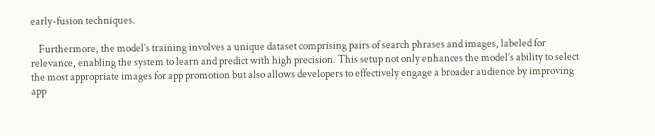early-fusion techniques.

    Furthermore, the model’s training involves a unique dataset comprising pairs of search phrases and images, labeled for relevance, enabling the system to learn and predict with high precision. This setup not only enhances the model’s ability to select the most appropriate images for app promotion but also allows developers to effectively engage a broader audience by improving app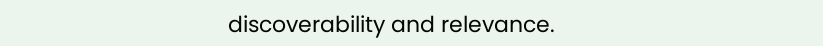discoverability and relevance.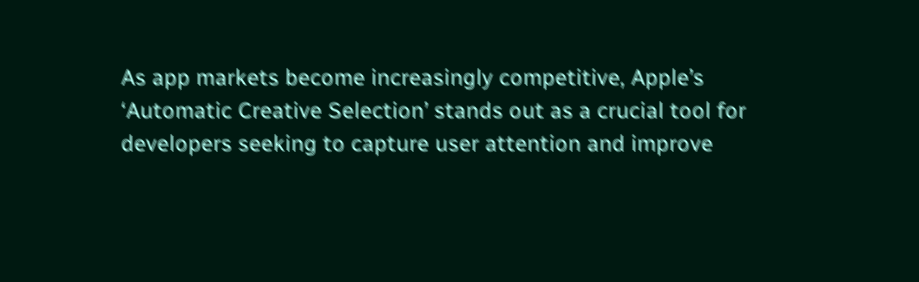As app markets become increasingly competitive, Apple’s ‘Automatic Creative Selection’ stands out as a crucial tool for developers seeking to capture user attention and improve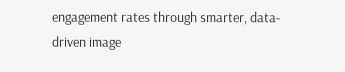engagement rates through smarter, data-driven image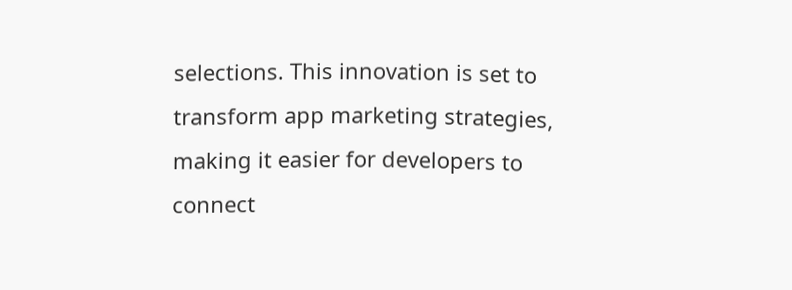selections. This innovation is set to transform app marketing strategies, making it easier for developers to connect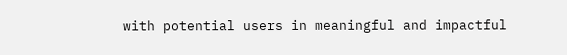with potential users in meaningful and impactful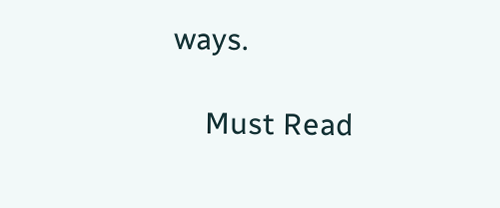ways.

    Must Read